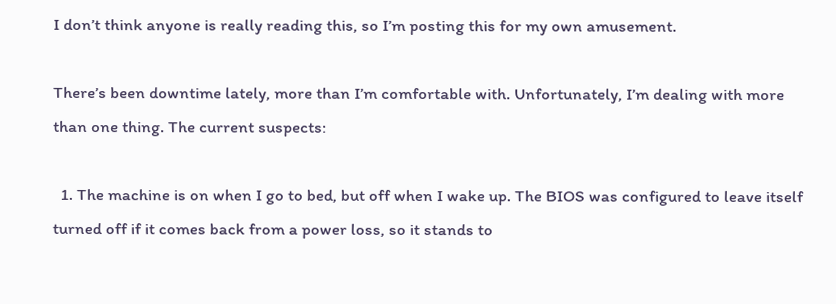I don’t think anyone is really reading this, so I’m posting this for my own amusement.

There’s been downtime lately, more than I’m comfortable with. Unfortunately, I’m dealing with more than one thing. The current suspects:

  1. The machine is on when I go to bed, but off when I wake up. The BIOS was configured to leave itself turned off if it comes back from a power loss, so it stands to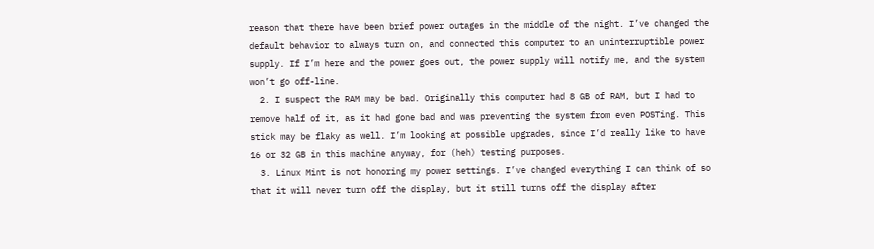reason that there have been brief power outages in the middle of the night. I’ve changed the default behavior to always turn on, and connected this computer to an uninterruptible power supply. If I’m here and the power goes out, the power supply will notify me, and the system won’t go off-line.
  2. I suspect the RAM may be bad. Originally this computer had 8 GB of RAM, but I had to remove half of it, as it had gone bad and was preventing the system from even POSTing. This stick may be flaky as well. I’m looking at possible upgrades, since I’d really like to have 16 or 32 GB in this machine anyway, for (heh) testing purposes.
  3. Linux Mint is not honoring my power settings. I’ve changed everything I can think of so that it will never turn off the display, but it still turns off the display after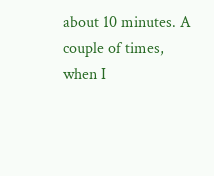about 10 minutes. A couple of times, when I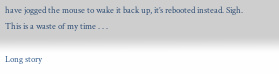have jogged the mouse to wake it back up, it’s rebooted instead. Sigh. This is a waste of my time . . .

Long story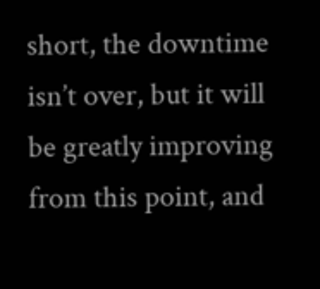short, the downtime isn’t over, but it will be greatly improving from this point, and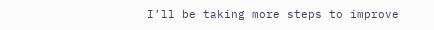I’ll be taking more steps to improve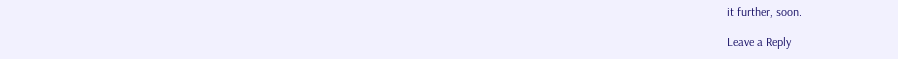it further, soon.

Leave a Reply